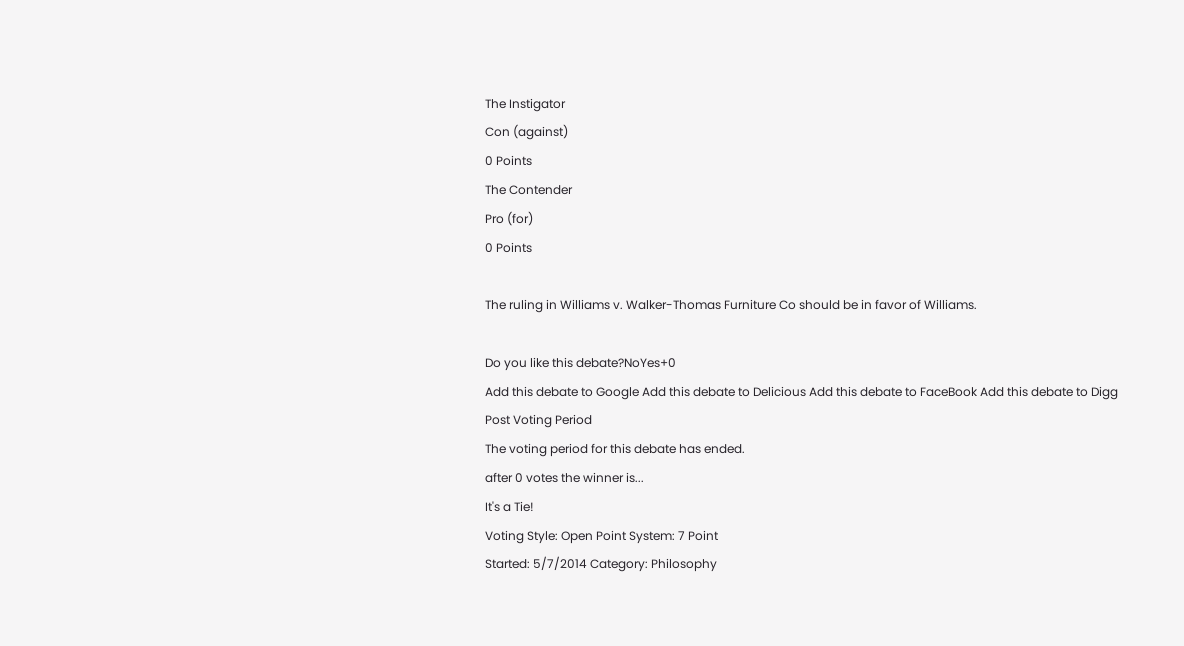The Instigator
Con (against)
0 Points
The Contender
Pro (for)
0 Points

The ruling in Williams v. Walker-Thomas Furniture Co should be in favor of Williams.

Do you like this debate?NoYes+0
Add this debate to Google Add this debate to Delicious Add this debate to FaceBook Add this debate to Digg
Post Voting Period
The voting period for this debate has ended.
after 0 votes the winner is...
It's a Tie!
Voting Style: Open Point System: 7 Point
Started: 5/7/2014 Category: Philosophy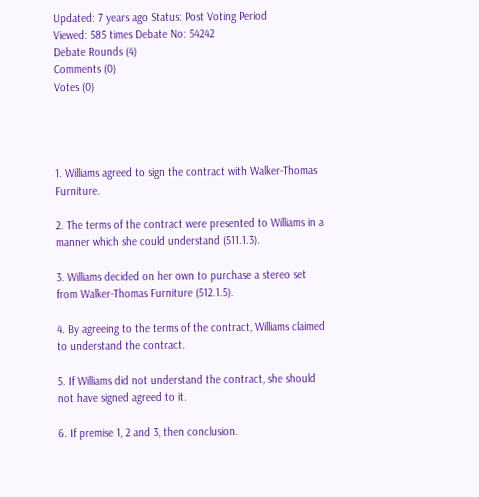Updated: 7 years ago Status: Post Voting Period
Viewed: 585 times Debate No: 54242
Debate Rounds (4)
Comments (0)
Votes (0)




1. Williams agreed to sign the contract with Walker-Thomas Furniture.

2. The terms of the contract were presented to Williams in a manner which she could understand (511.1.3).

3. Williams decided on her own to purchase a stereo set from Walker-Thomas Furniture (512.1.5).

4. By agreeing to the terms of the contract, Williams claimed to understand the contract.

5. If Williams did not understand the contract, she should not have signed agreed to it.

6. If premise 1, 2 and 3, then conclusion.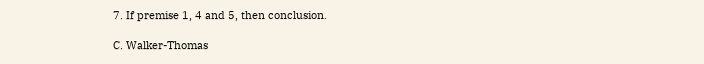7. If premise 1, 4 and 5, then conclusion.

C. Walker-Thomas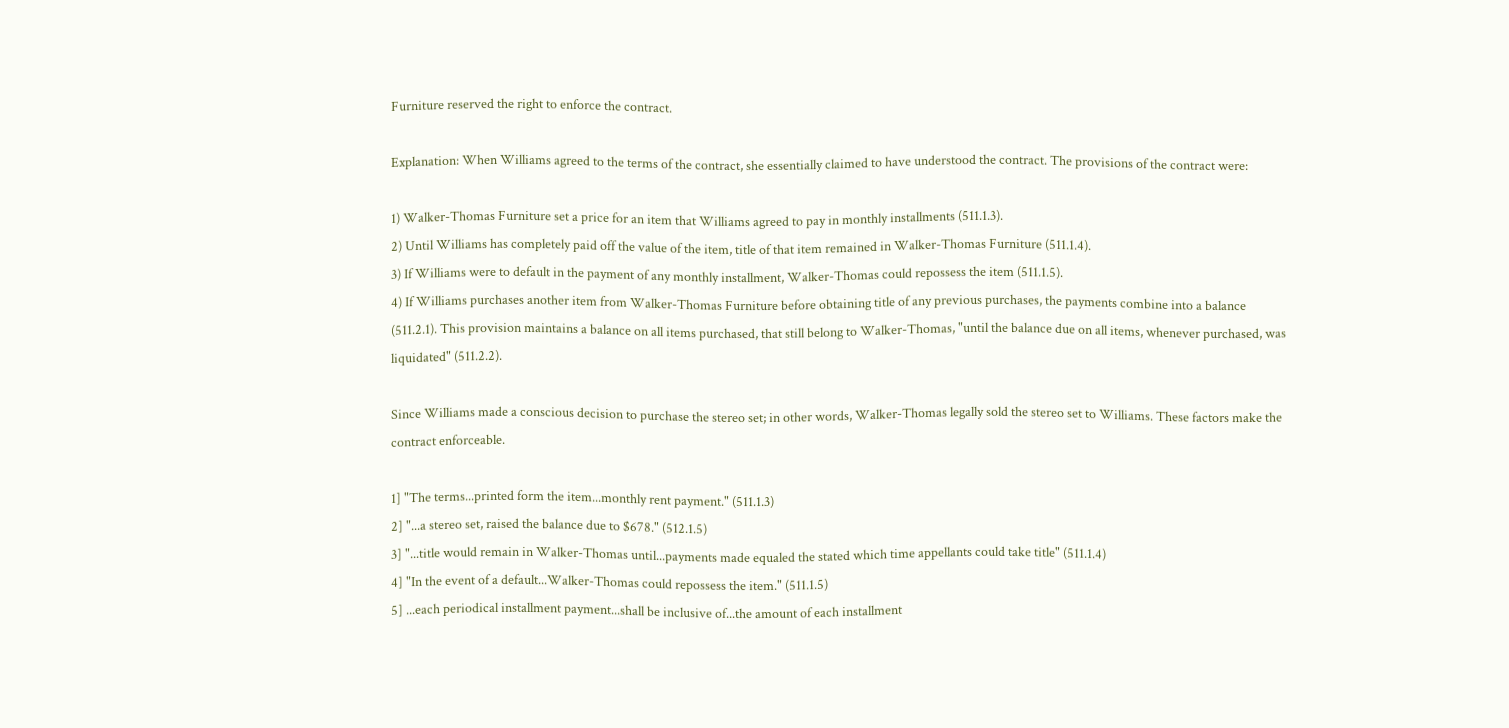Furniture reserved the right to enforce the contract.

Explanation: When Williams agreed to the terms of the contract, she essentially claimed to have understood the contract. The provisions of the contract were:

1) Walker-Thomas Furniture set a price for an item that Williams agreed to pay in monthly installments (511.1.3).
2) Until Williams has completely paid off the value of the item, title of that item remained in Walker-Thomas Furniture (511.1.4).
3) If Williams were to default in the payment of any monthly installment, Walker-Thomas could repossess the item (511.1.5).
4) If Williams purchases another item from Walker-Thomas Furniture before obtaining title of any previous purchases, the payments combine into a balance (511.2.1). This provision maintains a balance on all items purchased, that still belong to Walker-Thomas, "until the balance due on all items, whenever purchased, was liquidated" (511.2.2).

Since Williams made a conscious decision to purchase the stereo set; in other words, Walker-Thomas legally sold the stereo set to Williams. These factors make the contract enforceable.

1] "The terms...printed form the item...monthly rent payment." (511.1.3)
2] "...a stereo set, raised the balance due to $678." (512.1.5)
3] "...title would remain in Walker-Thomas until...payments made equaled the stated which time appellants could take title" (511.1.4)
4] "In the event of a default...Walker-Thomas could repossess the item." (511.1.5)
5] ...each periodical installment payment...shall be inclusive of...the amount of each installment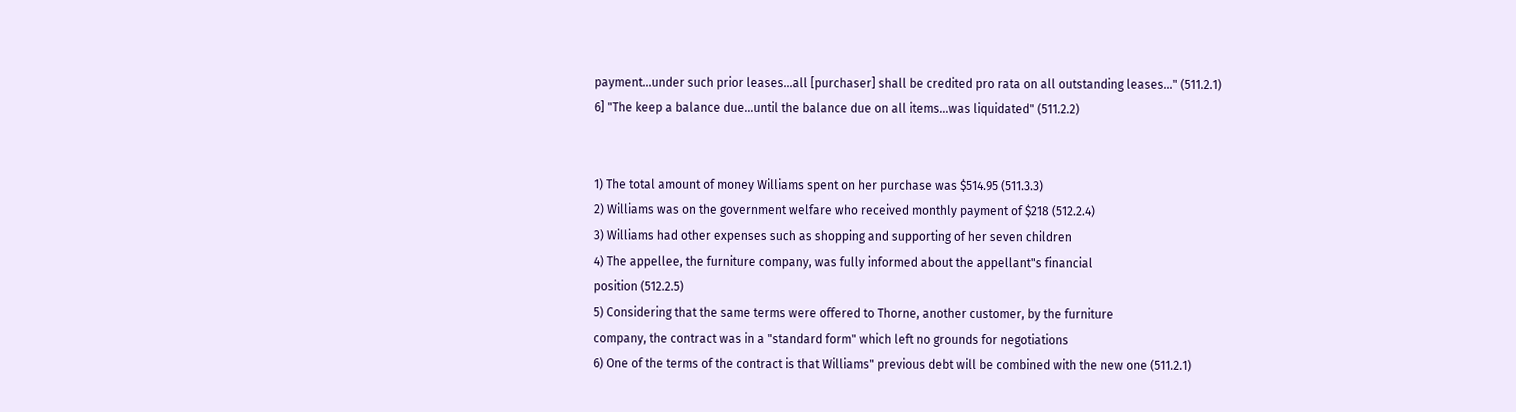payment...under such prior leases...all [purchaser] shall be credited pro rata on all outstanding leases..." (511.2.1)
6] "The keep a balance due...until the balance due on all items...was liquidated" (511.2.2)


1) The total amount of money Williams spent on her purchase was $514.95 (511.3.3)
2) Williams was on the government welfare who received monthly payment of $218 (512.2.4)
3) Williams had other expenses such as shopping and supporting of her seven children
4) The appellee, the furniture company, was fully informed about the appellant"s financial
position (512.2.5)
5) Considering that the same terms were offered to Thorne, another customer, by the furniture
company, the contract was in a "standard form" which left no grounds for negotiations
6) One of the terms of the contract is that Williams" previous debt will be combined with the new one (511.2.1)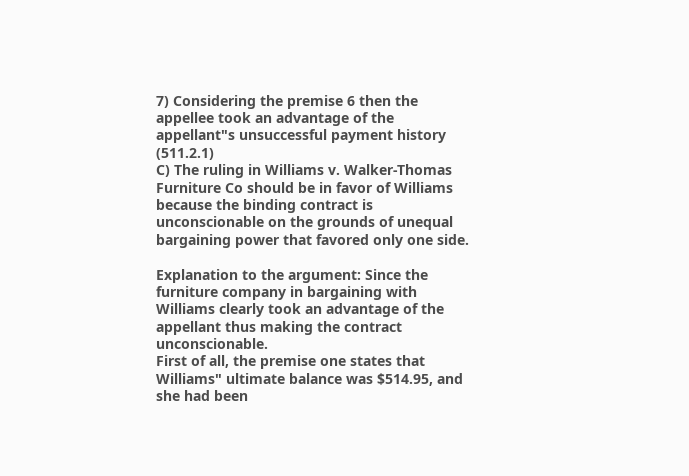7) Considering the premise 6 then the appellee took an advantage of the appellant"s unsuccessful payment history (511.2.1)
C) The ruling in Williams v. Walker-Thomas Furniture Co should be in favor of Williams because the binding contract is unconscionable on the grounds of unequal bargaining power that favored only one side.

Explanation to the argument: Since the furniture company in bargaining with Williams clearly took an advantage of the appellant thus making the contract unconscionable.
First of all, the premise one states that Williams" ultimate balance was $514.95, and she had been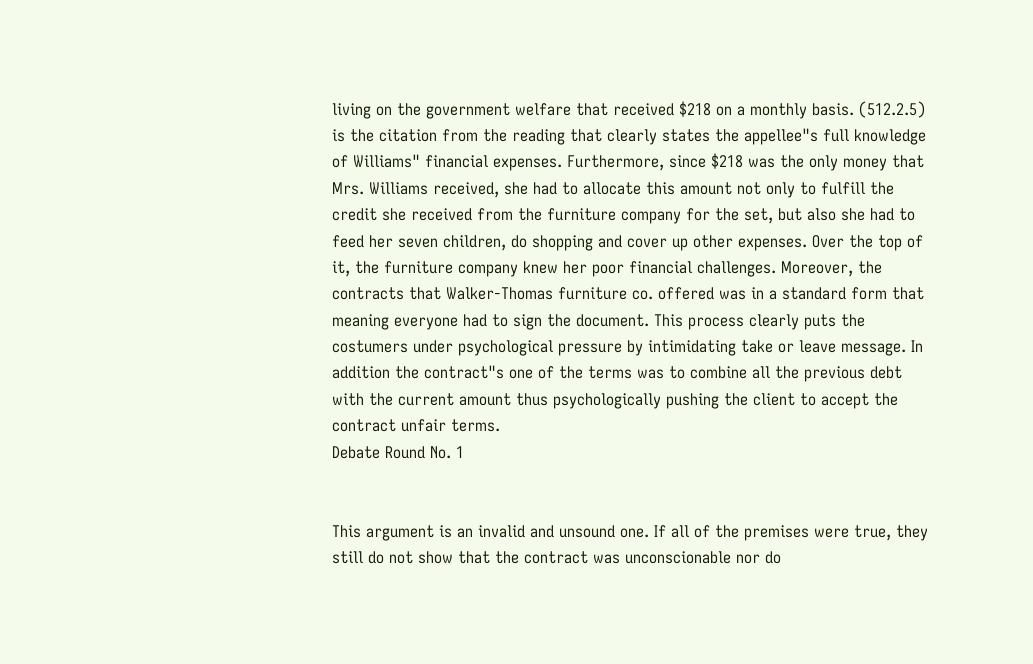living on the government welfare that received $218 on a monthly basis. (512.2.5) is the citation from the reading that clearly states the appellee"s full knowledge of Williams" financial expenses. Furthermore, since $218 was the only money that Mrs. Williams received, she had to allocate this amount not only to fulfill the credit she received from the furniture company for the set, but also she had to feed her seven children, do shopping and cover up other expenses. Over the top of it, the furniture company knew her poor financial challenges. Moreover, the contracts that Walker-Thomas furniture co. offered was in a standard form that meaning everyone had to sign the document. This process clearly puts the costumers under psychological pressure by intimidating take or leave message. In addition the contract"s one of the terms was to combine all the previous debt with the current amount thus psychologically pushing the client to accept the contract unfair terms.
Debate Round No. 1


This argument is an invalid and unsound one. If all of the premises were true, they still do not show that the contract was unconscionable nor do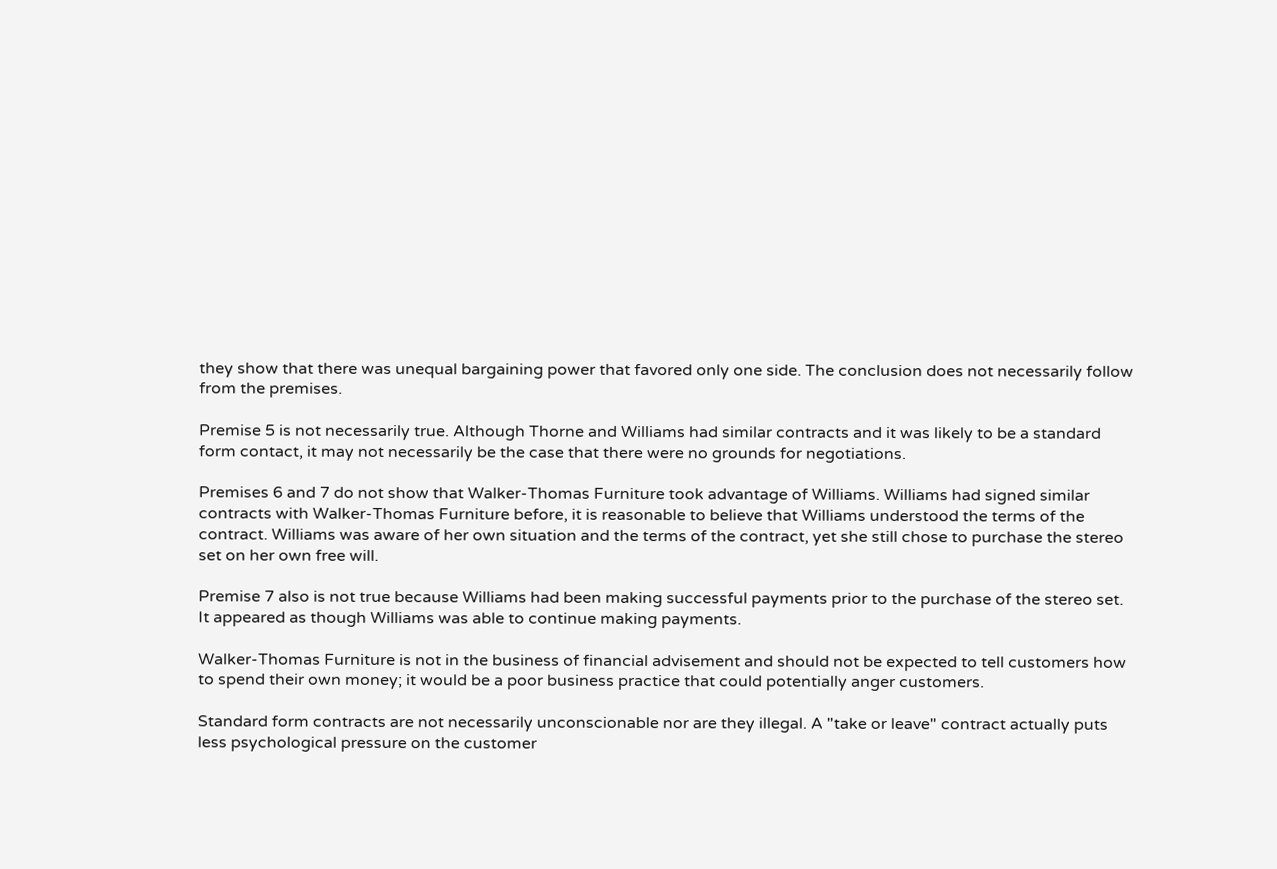they show that there was unequal bargaining power that favored only one side. The conclusion does not necessarily follow from the premises.

Premise 5 is not necessarily true. Although Thorne and Williams had similar contracts and it was likely to be a standard form contact, it may not necessarily be the case that there were no grounds for negotiations.

Premises 6 and 7 do not show that Walker-Thomas Furniture took advantage of Williams. Williams had signed similar contracts with Walker-Thomas Furniture before, it is reasonable to believe that Williams understood the terms of the contract. Williams was aware of her own situation and the terms of the contract, yet she still chose to purchase the stereo set on her own free will.

Premise 7 also is not true because Williams had been making successful payments prior to the purchase of the stereo set. It appeared as though Williams was able to continue making payments.

Walker-Thomas Furniture is not in the business of financial advisement and should not be expected to tell customers how to spend their own money; it would be a poor business practice that could potentially anger customers.

Standard form contracts are not necessarily unconscionable nor are they illegal. A "take or leave" contract actually puts less psychological pressure on the customer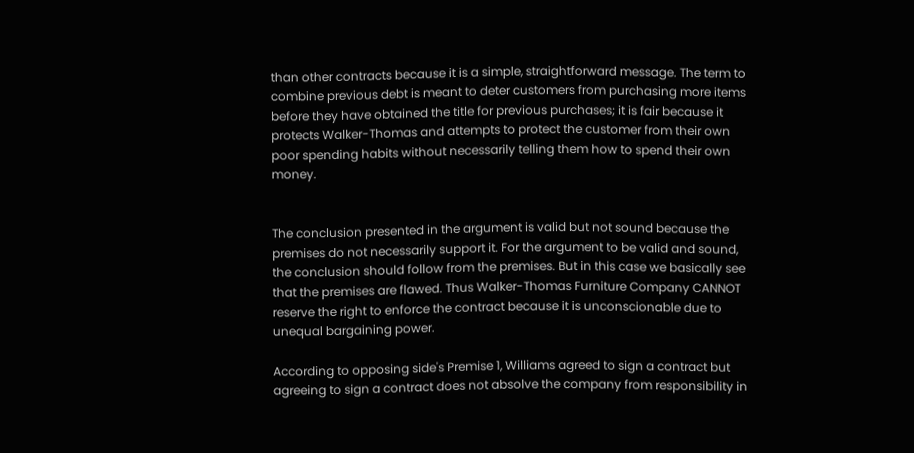than other contracts because it is a simple, straightforward message. The term to combine previous debt is meant to deter customers from purchasing more items before they have obtained the title for previous purchases; it is fair because it protects Walker-Thomas and attempts to protect the customer from their own poor spending habits without necessarily telling them how to spend their own money.


The conclusion presented in the argument is valid but not sound because the premises do not necessarily support it. For the argument to be valid and sound, the conclusion should follow from the premises. But in this case we basically see that the premises are flawed. Thus Walker-Thomas Furniture Company CANNOT reserve the right to enforce the contract because it is unconscionable due to unequal bargaining power.

According to opposing side's Premise 1, Williams agreed to sign a contract but agreeing to sign a contract does not absolve the company from responsibility in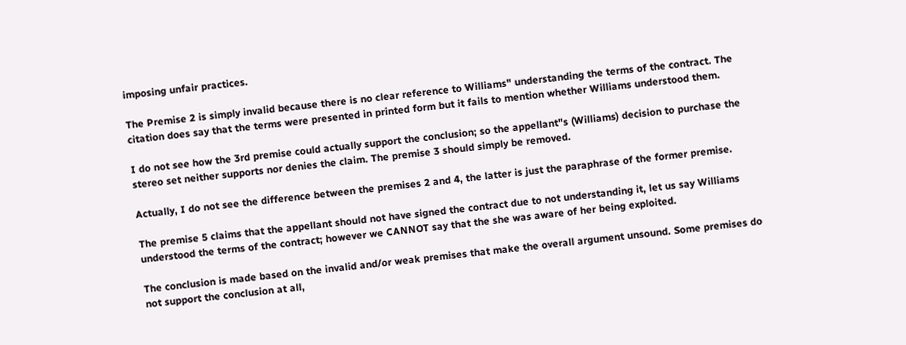imposing unfair practices.

The Premise 2 is simply invalid because there is no clear reference to Williams" understanding the terms of the contract. The citation does say that the terms were presented in printed form but it fails to mention whether Williams understood them.

I do not see how the 3rd premise could actually support the conclusion; so the appellant"s (Williams) decision to purchase the stereo set neither supports nor denies the claim. The premise 3 should simply be removed.

Actually, I do not see the difference between the premises 2 and 4, the latter is just the paraphrase of the former premise.

The premise 5 claims that the appellant should not have signed the contract due to not understanding it, let us say Williams understood the terms of the contract; however we CANNOT say that the she was aware of her being exploited.

The conclusion is made based on the invalid and/or weak premises that make the overall argument unsound. Some premises do not support the conclusion at all,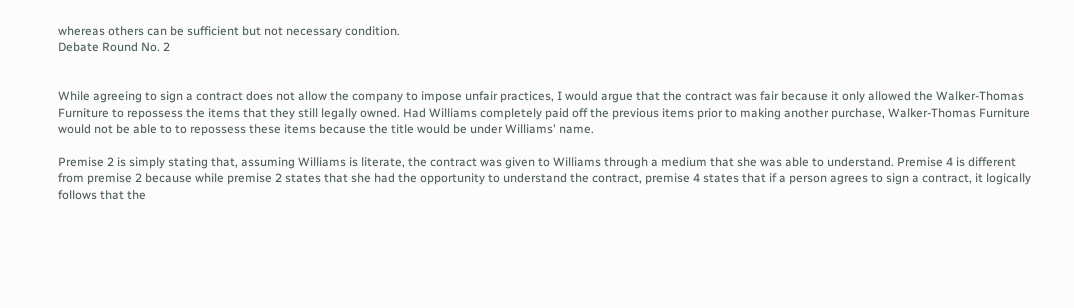whereas others can be sufficient but not necessary condition.
Debate Round No. 2


While agreeing to sign a contract does not allow the company to impose unfair practices, I would argue that the contract was fair because it only allowed the Walker-Thomas Furniture to repossess the items that they still legally owned. Had Williams completely paid off the previous items prior to making another purchase, Walker-Thomas Furniture would not be able to to repossess these items because the title would be under Williams' name.

Premise 2 is simply stating that, assuming Williams is literate, the contract was given to Williams through a medium that she was able to understand. Premise 4 is different from premise 2 because while premise 2 states that she had the opportunity to understand the contract, premise 4 states that if a person agrees to sign a contract, it logically follows that the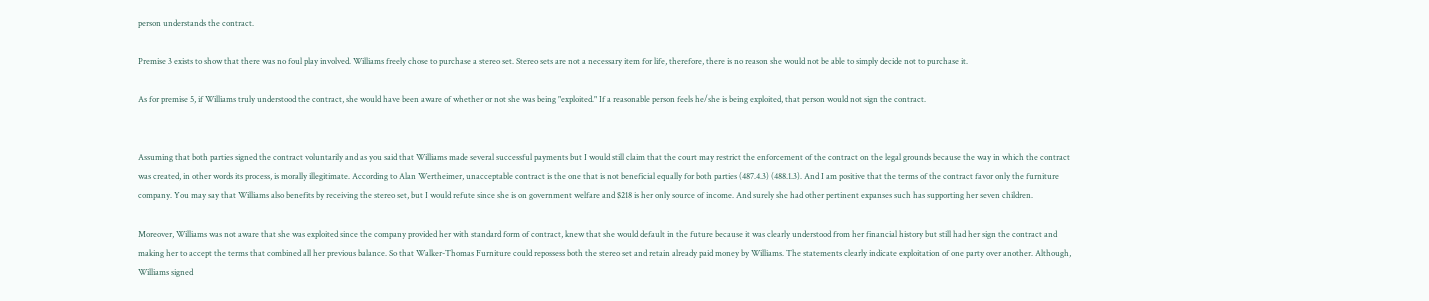person understands the contract.

Premise 3 exists to show that there was no foul play involved. Williams freely chose to purchase a stereo set. Stereo sets are not a necessary item for life, therefore, there is no reason she would not be able to simply decide not to purchase it.

As for premise 5, if Williams truly understood the contract, she would have been aware of whether or not she was being "exploited." If a reasonable person feels he/she is being exploited, that person would not sign the contract.


Assuming that both parties signed the contract voluntarily and as you said that Williams made several successful payments but I would still claim that the court may restrict the enforcement of the contract on the legal grounds because the way in which the contract was created, in other words its process, is morally illegitimate. According to Alan Wertheimer, unacceptable contract is the one that is not beneficial equally for both parties (487.4.3) (488.1.3). And I am positive that the terms of the contract favor only the furniture company. You may say that Williams also benefits by receiving the stereo set, but I would refute since she is on government welfare and $218 is her only source of income. And surely she had other pertinent expanses such has supporting her seven children.

Moreover, Williams was not aware that she was exploited since the company provided her with standard form of contract, knew that she would default in the future because it was clearly understood from her financial history but still had her sign the contract and making her to accept the terms that combined all her previous balance. So that Walker-Thomas Furniture could repossess both the stereo set and retain already paid money by Williams. The statements clearly indicate exploitation of one party over another. Although, Williams signed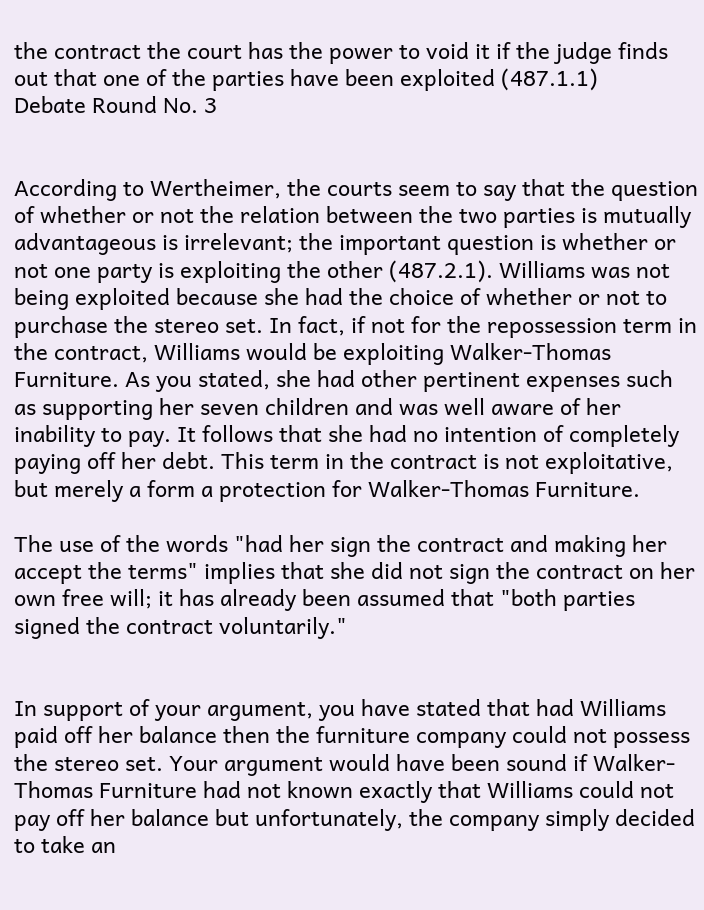the contract the court has the power to void it if the judge finds out that one of the parties have been exploited (487.1.1)
Debate Round No. 3


According to Wertheimer, the courts seem to say that the question of whether or not the relation between the two parties is mutually advantageous is irrelevant; the important question is whether or not one party is exploiting the other (487.2.1). Williams was not being exploited because she had the choice of whether or not to purchase the stereo set. In fact, if not for the repossession term in the contract, Williams would be exploiting Walker-Thomas Furniture. As you stated, she had other pertinent expenses such as supporting her seven children and was well aware of her inability to pay. It follows that she had no intention of completely paying off her debt. This term in the contract is not exploitative, but merely a form a protection for Walker-Thomas Furniture.

The use of the words "had her sign the contract and making her accept the terms" implies that she did not sign the contract on her own free will; it has already been assumed that "both parties signed the contract voluntarily."


In support of your argument, you have stated that had Williams paid off her balance then the furniture company could not possess the stereo set. Your argument would have been sound if Walker-Thomas Furniture had not known exactly that Williams could not pay off her balance but unfortunately, the company simply decided to take an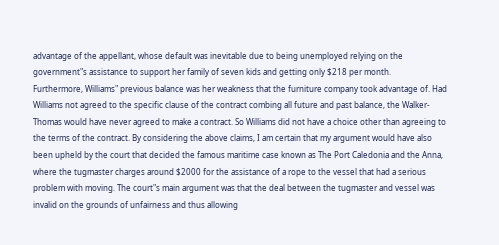advantage of the appellant, whose default was inevitable due to being unemployed relying on the government"s assistance to support her family of seven kids and getting only $218 per month.
Furthermore, Williams" previous balance was her weakness that the furniture company took advantage of. Had Williams not agreed to the specific clause of the contract combing all future and past balance, the Walker-Thomas would have never agreed to make a contract. So Williams did not have a choice other than agreeing to the terms of the contract. By considering the above claims, I am certain that my argument would have also been upheld by the court that decided the famous maritime case known as The Port Caledonia and the Anna, where the tugmaster charges around $2000 for the assistance of a rope to the vessel that had a serious problem with moving. The court"s main argument was that the deal between the tugmaster and vessel was invalid on the grounds of unfairness and thus allowing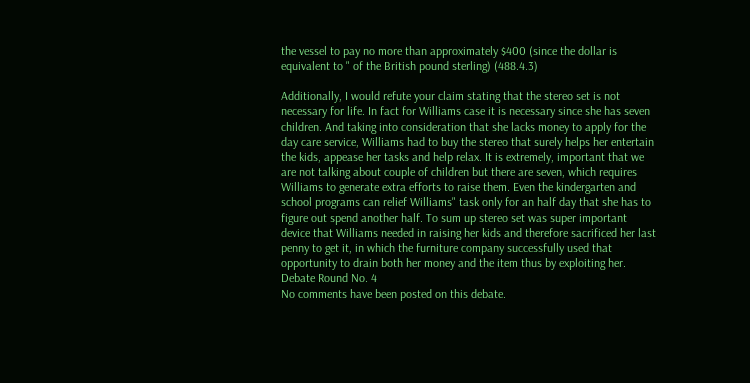the vessel to pay no more than approximately $400 (since the dollar is equivalent to " of the British pound sterling) (488.4.3)

Additionally, I would refute your claim stating that the stereo set is not necessary for life. In fact for Williams case it is necessary since she has seven children. And taking into consideration that she lacks money to apply for the day care service, Williams had to buy the stereo that surely helps her entertain the kids, appease her tasks and help relax. It is extremely, important that we are not talking about couple of children but there are seven, which requires Williams to generate extra efforts to raise them. Even the kindergarten and school programs can relief Williams" task only for an half day that she has to figure out spend another half. To sum up stereo set was super important device that Williams needed in raising her kids and therefore sacrificed her last penny to get it, in which the furniture company successfully used that opportunity to drain both her money and the item thus by exploiting her.
Debate Round No. 4
No comments have been posted on this debate.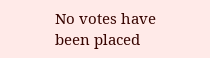No votes have been placed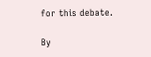for this debate.

By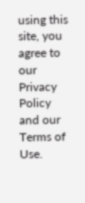using this site, you agree to our Privacy Policy and our Terms of Use.